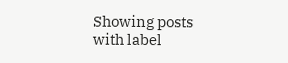Showing posts with label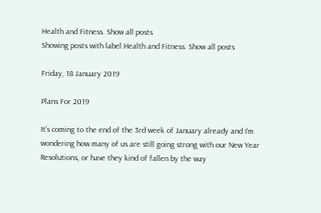Health and Fitness. Show all posts
Showing posts with label Health and Fitness. Show all posts

Friday, 18 January 2019

Plans For 2019

It's coming to the end of the 3rd week of January already and I'm wondering how many of us are still going strong with our New Year Resolutions, or have they kind of fallen by the way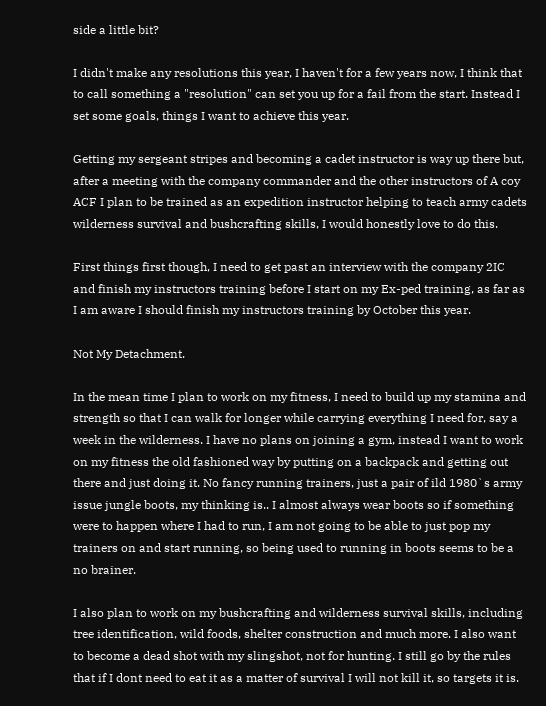side a little bit?

I didn't make any resolutions this year, I haven't for a few years now, I think that to call something a "resolution" can set you up for a fail from the start. Instead I set some goals, things I want to achieve this year.

Getting my sergeant stripes and becoming a cadet instructor is way up there but, after a meeting with the company commander and the other instructors of A coy ACF I plan to be trained as an expedition instructor helping to teach army cadets wilderness survival and bushcrafting skills, I would honestly love to do this.

First things first though, I need to get past an interview with the company 2IC and finish my instructors training before I start on my Ex-ped training, as far as I am aware I should finish my instructors training by October this year.

Not My Detachment.

In the mean time I plan to work on my fitness, I need to build up my stamina and strength so that I can walk for longer while carrying everything I need for, say a week in the wilderness. I have no plans on joining a gym, instead I want to work on my fitness the old fashioned way by putting on a backpack and getting out there and just doing it. No fancy running trainers, just a pair of ild 1980`s army issue jungle boots, my thinking is.. I almost always wear boots so if something were to happen where I had to run, I am not going to be able to just pop my trainers on and start running, so being used to running in boots seems to be a no brainer.

I also plan to work on my bushcrafting and wilderness survival skills, including tree identification, wild foods, shelter construction and much more. I also want to become a dead shot with my slingshot, not for hunting. I still go by the rules that if I dont need to eat it as a matter of survival I will not kill it, so targets it is.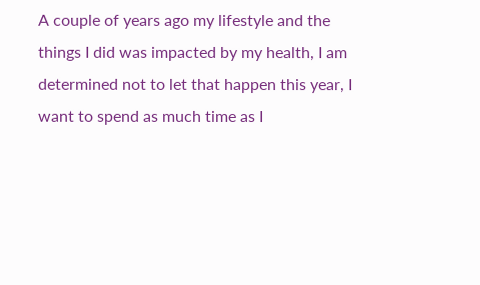A couple of years ago my lifestyle and the things I did was impacted by my health, I am determined not to let that happen this year, I want to spend as much time as I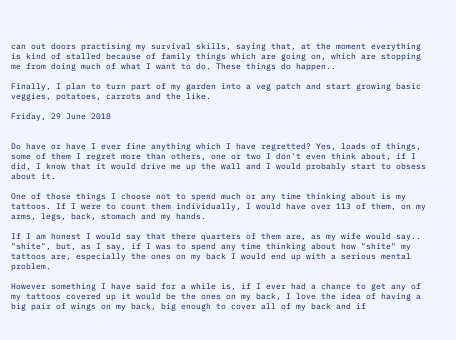can out doors practising my survival skills, saying that, at the moment everything is kind of stalled because of family things which are going on, which are stopping me from doing much of what I want to do. These things do happen..

Finally, I plan to turn part of my garden into a veg patch and start growing basic veggies, potatoes, carrots and the like.

Friday, 29 June 2018


Do have or have I ever fine anything which I have regretted? Yes, loads of things, some of them I regret more than others, one or two I don't even think about, if I did, I know that it would drive me up the wall and I would probably start to obsess about it.

One of those things I choose not to spend much or any time thinking about is my tattoos. If I were to count them individually, I would have over 113 of them, on my arms, legs, back, stomach and my hands.

If I am honest I would say that there quarters of them are, as my wife would say.. "shite", but, as I say, if I was to spend any time thinking about how "shite" my tattoos are, especially the ones on my back I would end up with a serious mental problem.

However something I have said for a while is, if I ever had a chance to get any of my tattoos covered up it would be the ones on my back, I love the idea of having a big pair of wings on my back, big enough to cover all of my back and if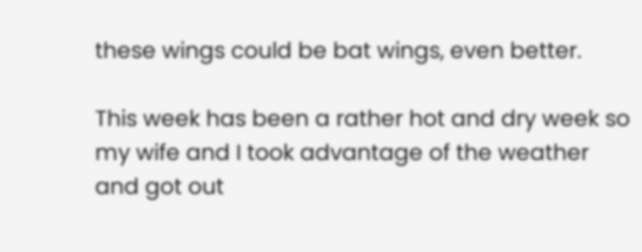these wings could be bat wings, even better.

This week has been a rather hot and dry week so my wife and I took advantage of the weather and got out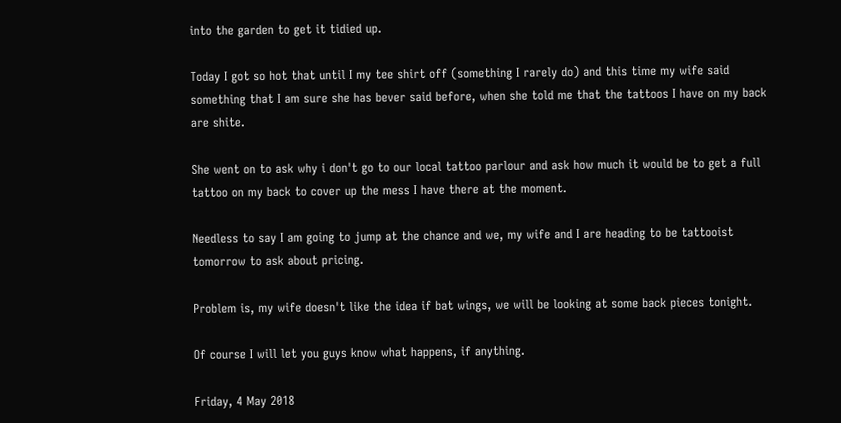into the garden to get it tidied up.

Today I got so hot that until I my tee shirt off (something I rarely do) and this time my wife said something that I am sure she has bever said before, when she told me that the tattoos I have on my back are shite.

She went on to ask why i don't go to our local tattoo parlour and ask how much it would be to get a full tattoo on my back to cover up the mess I have there at the moment.

Needless to say I am going to jump at the chance and we, my wife and I are heading to be tattooist tomorrow to ask about pricing.

Problem is, my wife doesn't like the idea if bat wings, we will be looking at some back pieces tonight.

Of course I will let you guys know what happens, if anything.

Friday, 4 May 2018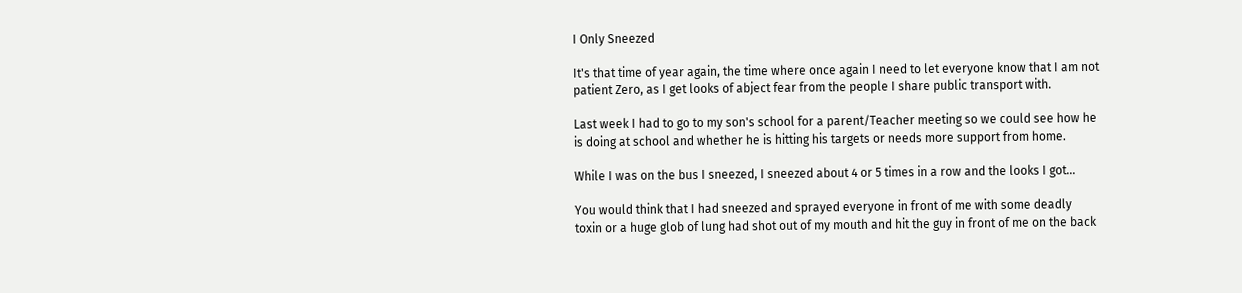I Only Sneezed

It's that time of year again, the time where once again I need to let everyone know that I am not patient Zero, as I get looks of abject fear from the people I share public transport with.

Last week I had to go to my son's school for a parent/Teacher meeting so we could see how he is doing at school and whether he is hitting his targets or needs more support from home.

While I was on the bus I sneezed, I sneezed about 4 or 5 times in a row and the looks I got...

You would think that I had sneezed and sprayed everyone in front of me with some deadly toxin or a huge glob of lung had shot out of my mouth and hit the guy in front of me on the back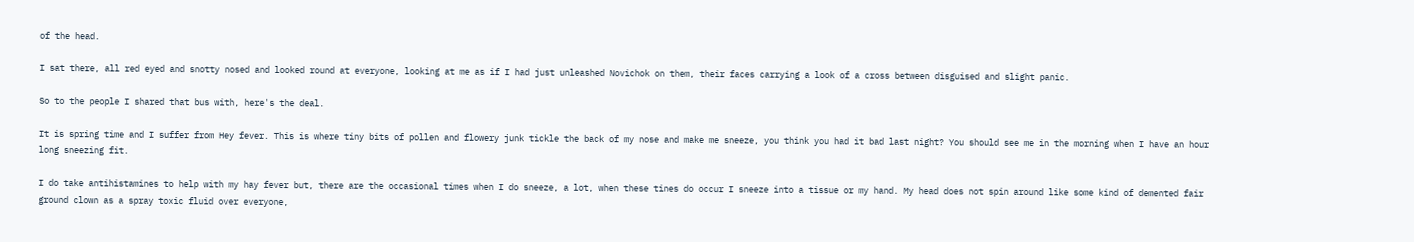of the head.

I sat there, all red eyed and snotty nosed and looked round at everyone, looking at me as if I had just unleashed Novichok on them, their faces carrying a look of a cross between disguised and slight panic.

So to the people I shared that bus with, here's the deal.

It is spring time and I suffer from Hey fever. This is where tiny bits of pollen and flowery junk tickle the back of my nose and make me sneeze, you think you had it bad last night? You should see me in the morning when I have an hour long sneezing fit.

I do take antihistamines to help with my hay fever but, there are the occasional times when I do sneeze, a lot, when these tines do occur I sneeze into a tissue or my hand. My head does not spin around like some kind of demented fair ground clown as a spray toxic fluid over everyone,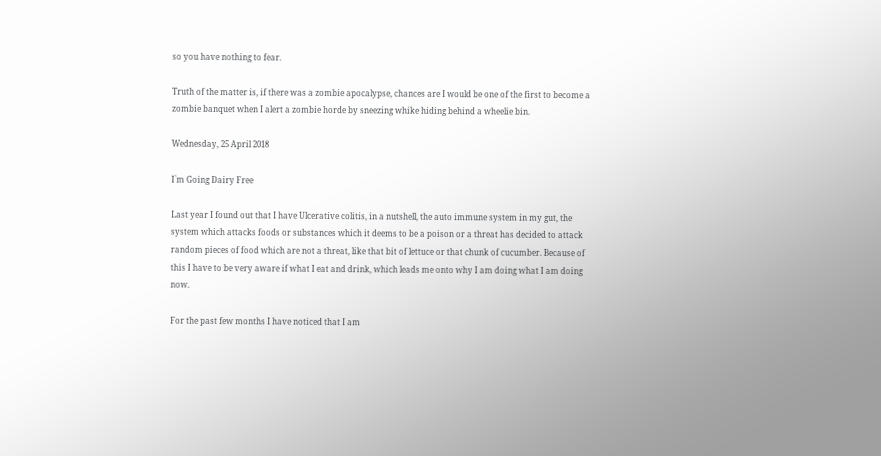so you have nothing to fear.

Truth of the matter is, if there was a zombie apocalypse, chances are I would be one of the first to become a zombie banquet when I alert a zombie horde by sneezing whike hiding behind a wheelie bin.

Wednesday, 25 April 2018

I`m Going Dairy Free

Last year I found out that I have Ulcerative colitis, in a nutshell, the auto immune system in my gut, the system which attacks foods or substances which it deems to be a poison or a threat has decided to attack random pieces of food which are not a threat, like that bit of lettuce or that chunk of cucumber. Because of this I have to be very aware if what I eat and drink, which leads me onto why I am doing what I am doing now.

For the past few months I have noticed that I am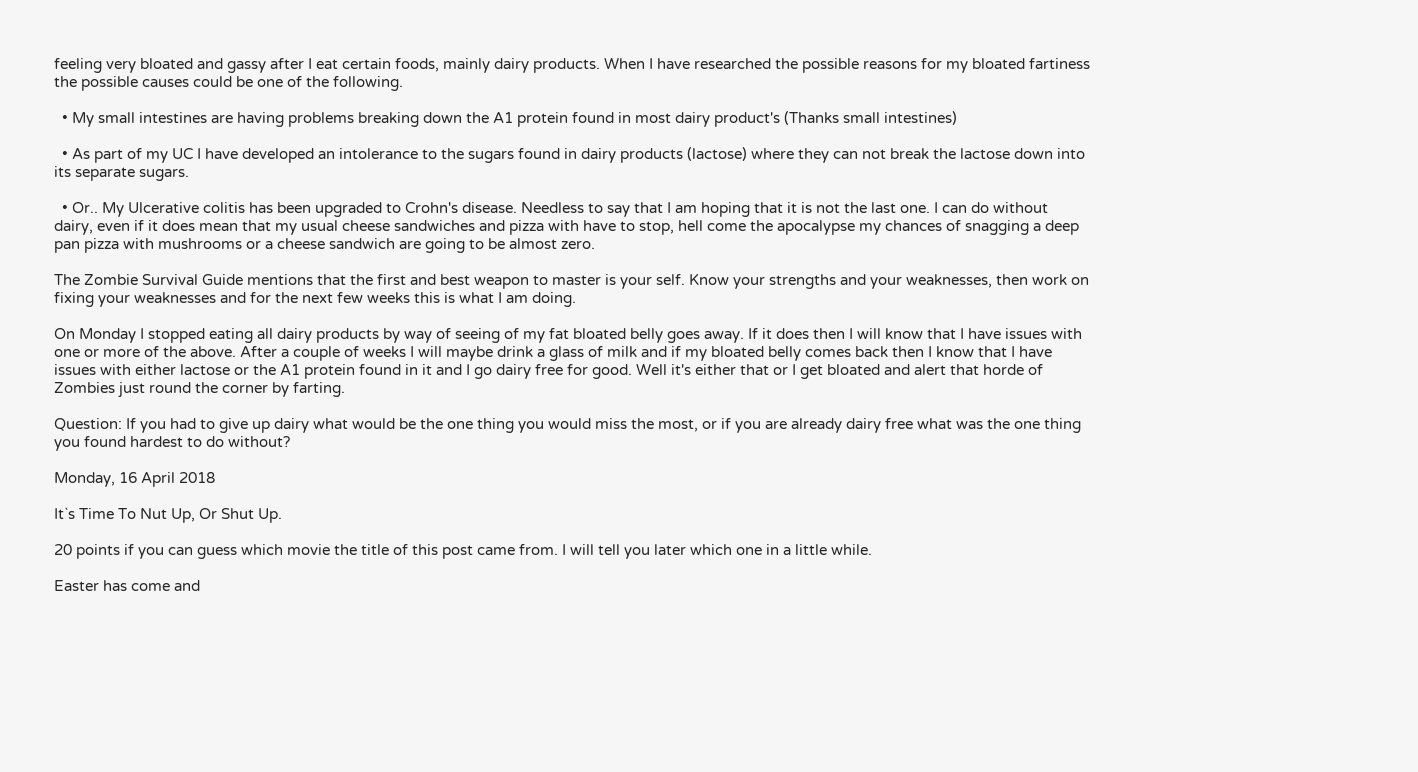feeling very bloated and gassy after I eat certain foods, mainly dairy products. When I have researched the possible reasons for my bloated fartiness the possible causes could be one of the following.

  • My small intestines are having problems breaking down the A1 protein found in most dairy product's (Thanks small intestines)

  • As part of my UC I have developed an intolerance to the sugars found in dairy products (lactose) where they can not break the lactose down into its separate sugars.

  • Or.. My Ulcerative colitis has been upgraded to Crohn's disease. Needless to say that I am hoping that it is not the last one. I can do without dairy, even if it does mean that my usual cheese sandwiches and pizza with have to stop, hell come the apocalypse my chances of snagging a deep pan pizza with mushrooms or a cheese sandwich are going to be almost zero.

The Zombie Survival Guide mentions that the first and best weapon to master is your self. Know your strengths and your weaknesses, then work on fixing your weaknesses and for the next few weeks this is what I am doing.

On Monday I stopped eating all dairy products by way of seeing of my fat bloated belly goes away. If it does then I will know that I have issues with one or more of the above. After a couple of weeks I will maybe drink a glass of milk and if my bloated belly comes back then I know that I have issues with either lactose or the A1 protein found in it and I go dairy free for good. Well it's either that or I get bloated and alert that horde of Zombies just round the corner by farting.

Question: If you had to give up dairy what would be the one thing you would miss the most, or if you are already dairy free what was the one thing you found hardest to do without?

Monday, 16 April 2018

It`s Time To Nut Up, Or Shut Up.

20 points if you can guess which movie the title of this post came from. I will tell you later which one in a little while.

Easter has come and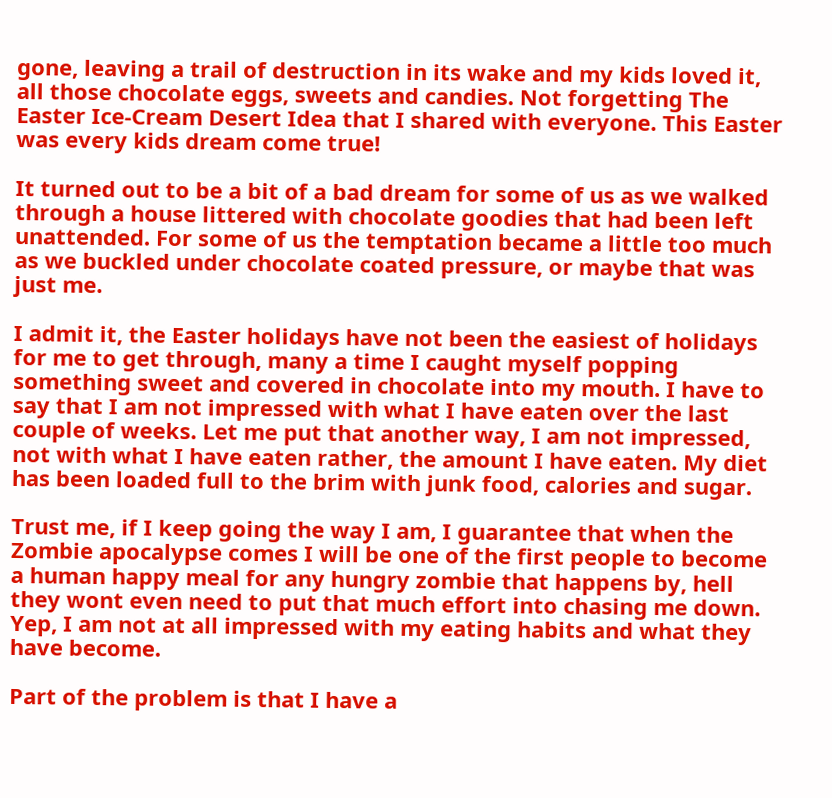gone, leaving a trail of destruction in its wake and my kids loved it, all those chocolate eggs, sweets and candies. Not forgetting The Easter Ice-Cream Desert Idea that I shared with everyone. This Easter was every kids dream come true!

It turned out to be a bit of a bad dream for some of us as we walked through a house littered with chocolate goodies that had been left unattended. For some of us the temptation became a little too much as we buckled under chocolate coated pressure, or maybe that was just me.

I admit it, the Easter holidays have not been the easiest of holidays for me to get through, many a time I caught myself popping something sweet and covered in chocolate into my mouth. I have to say that I am not impressed with what I have eaten over the last couple of weeks. Let me put that another way, I am not impressed, not with what I have eaten rather, the amount I have eaten. My diet has been loaded full to the brim with junk food, calories and sugar.

Trust me, if I keep going the way I am, I guarantee that when the Zombie apocalypse comes I will be one of the first people to become a human happy meal for any hungry zombie that happens by, hell they wont even need to put that much effort into chasing me down. Yep, I am not at all impressed with my eating habits and what they have become.

Part of the problem is that I have a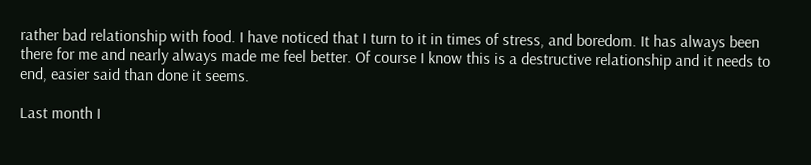rather bad relationship with food. I have noticed that I turn to it in times of stress, and boredom. It has always been there for me and nearly always made me feel better. Of course I know this is a destructive relationship and it needs to end, easier said than done it seems.

Last month I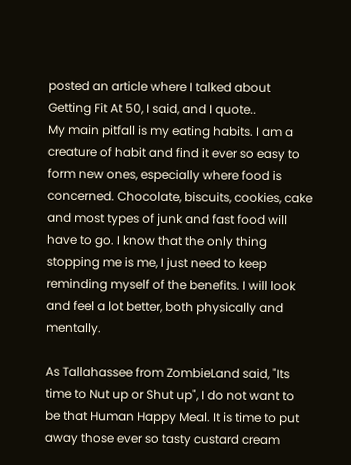posted an article where I talked about Getting Fit At 50, I said, and I quote..
My main pitfall is my eating habits. I am a creature of habit and find it ever so easy to form new ones, especially where food is concerned. Chocolate, biscuits, cookies, cake and most types of junk and fast food will have to go. I know that the only thing stopping me is me, I just need to keep reminding myself of the benefits. I will look and feel a lot better, both physically and mentally.

As Tallahassee from ZombieLand said, "Its time to Nut up or Shut up", I do not want to be that Human Happy Meal. It is time to put away those ever so tasty custard cream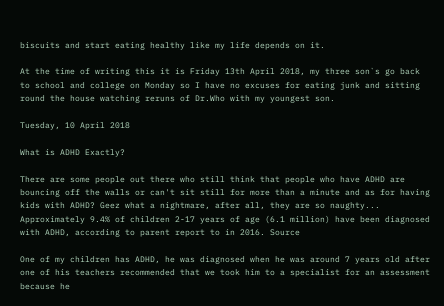biscuits and start eating healthy like my life depends on it.

At the time of writing this it is Friday 13th April 2018, my three son`s go back to school and college on Monday so I have no excuses for eating junk and sitting round the house watching reruns of Dr.Who with my youngest son.

Tuesday, 10 April 2018

What is ADHD Exactly?

There are some people out there who still think that people who have ADHD are bouncing off the walls or can't sit still for more than a minute and as for having kids with ADHD? Geez what a nightmare, after all, they are so naughty...
Approximately 9.4% of children 2-17 years of age (6.1 million) have been diagnosed with ADHD, according to parent report to in 2016. Source

One of my children has ADHD, he was diagnosed when he was around 7 years old after one of his teachers recommended that we took him to a specialist for an assessment because he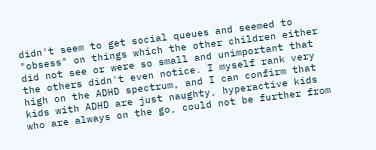didn't seem to get social queues and seemed to "obsess" on things which the other children either did not see or were so small and unimportant that the others didn't even notice. I myself rank very high on the ADHD spectrum, and I can confirm that kids with ADHD are just naughty, hyperactive kids who are always on the go, could not be further from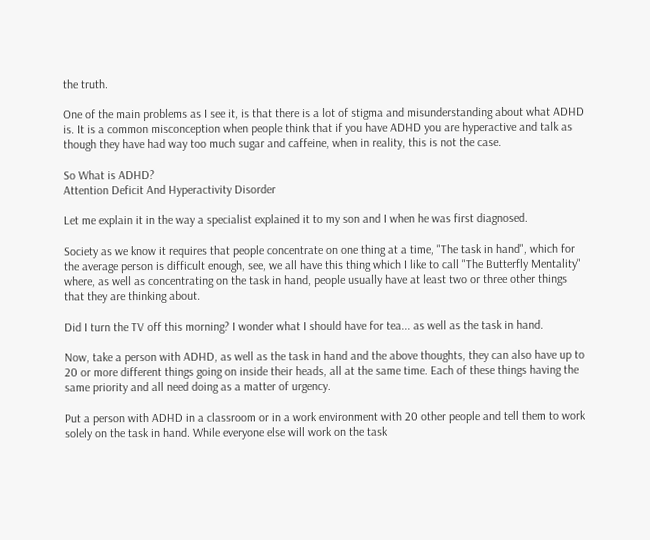the truth.

One of the main problems as I see it, is that there is a lot of stigma and misunderstanding about what ADHD is. It is a common misconception when people think that if you have ADHD you are hyperactive and talk as though they have had way too much sugar and caffeine, when in reality, this is not the case.

So What is ADHD?
Attention Deficit And Hyperactivity Disorder

Let me explain it in the way a specialist explained it to my son and I when he was first diagnosed.

Society as we know it requires that people concentrate on one thing at a time, "The task in hand", which for the average person is difficult enough, see, we all have this thing which I like to call "The Butterfly Mentality" where, as well as concentrating on the task in hand, people usually have at least two or three other things that they are thinking about.

Did I turn the TV off this morning? I wonder what I should have for tea... as well as the task in hand.

Now, take a person with ADHD, as well as the task in hand and the above thoughts, they can also have up to 20 or more different things going on inside their heads, all at the same time. Each of these things having the same priority and all need doing as a matter of urgency.

Put a person with ADHD in a classroom or in a work environment with 20 other people and tell them to work solely on the task in hand. While everyone else will work on the task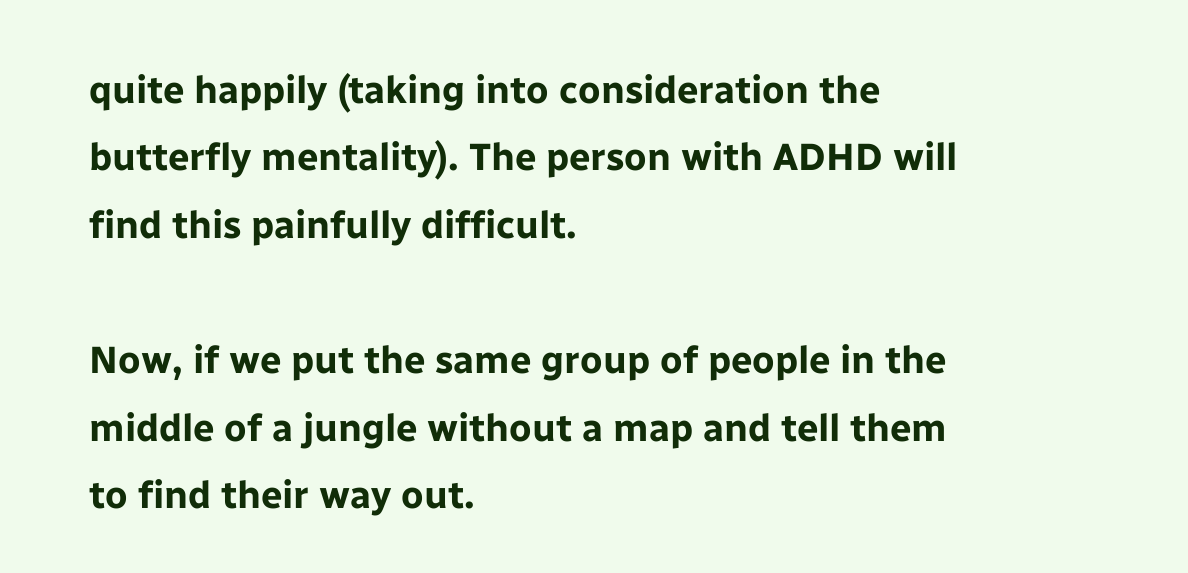quite happily (taking into consideration the butterfly mentality). The person with ADHD will find this painfully difficult.

Now, if we put the same group of people in the middle of a jungle without a map and tell them to find their way out.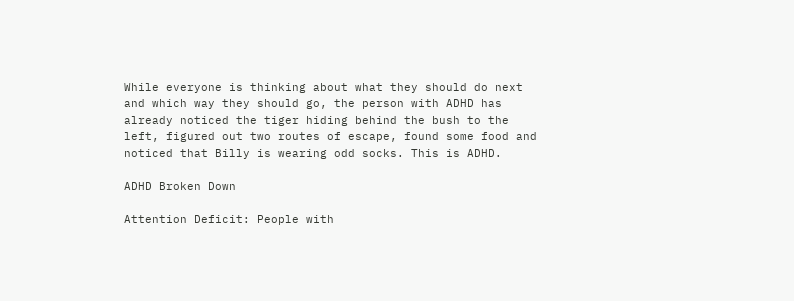While everyone is thinking about what they should do next and which way they should go, the person with ADHD has already noticed the tiger hiding behind the bush to the left, figured out two routes of escape, found some food and noticed that Billy is wearing odd socks. This is ADHD.

ADHD Broken Down

Attention Deficit: People with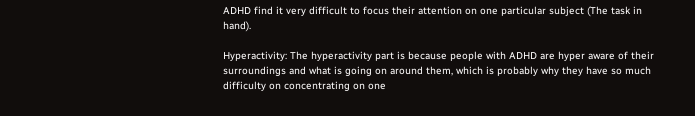ADHD find it very difficult to focus their attention on one particular subject (The task in hand).

Hyperactivity: The hyperactivity part is because people with ADHD are hyper aware of their surroundings and what is going on around them, which is probably why they have so much difficulty on concentrating on one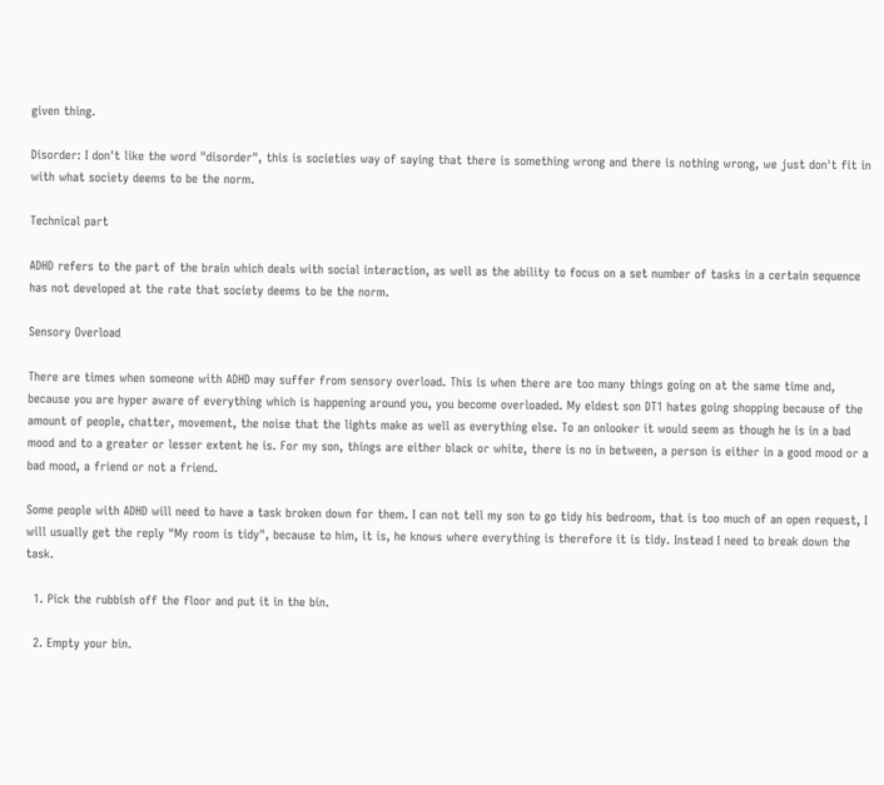given thing.

Disorder: I don't like the word "disorder", this is societies way of saying that there is something wrong and there is nothing wrong, we just don't fit in with what society deems to be the norm.

Technical part

ADHD refers to the part of the brain which deals with social interaction, as well as the ability to focus on a set number of tasks in a certain sequence has not developed at the rate that society deems to be the norm.

Sensory Overload

There are times when someone with ADHD may suffer from sensory overload. This is when there are too many things going on at the same time and, because you are hyper aware of everything which is happening around you, you become overloaded. My eldest son DT1 hates going shopping because of the amount of people, chatter, movement, the noise that the lights make as well as everything else. To an onlooker it would seem as though he is in a bad mood and to a greater or lesser extent he is. For my son, things are either black or white, there is no in between, a person is either in a good mood or a bad mood, a friend or not a friend.

Some people with ADHD will need to have a task broken down for them. I can not tell my son to go tidy his bedroom, that is too much of an open request, I will usually get the reply "My room is tidy", because to him, it is, he knows where everything is therefore it is tidy. Instead I need to break down the task.

  1. Pick the rubbish off the floor and put it in the bin.

  2. Empty your bin.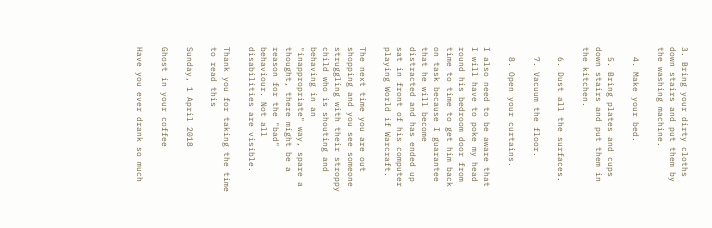3. Bring your dirty cloths down stairs and put them by the washing machine.

  4. Make your bed.

  5. Bring plates and cups down stairs and put them in the kitchen.

  6. Dust all the surfaces.

  7. Vacuum the floor.

  8. Open your curtains.

I also need to be aware that I will have to poke my head round his bedroom door from time to time to get him back on task because I guarantee that he will become distracted and has ended up sat in front of his computer playing World if Warcraft.

The next time you are out shopping and you see someone struggling with their stroppy child who is shouting and behaving in an "inappropriate" way, spare a thought, there might be a reason for the "bad" behaviour. Not all disabilities are visible.

Thank you for taking the time to read this

Sunday, 1 April 2018

Ghost in your coffee

Have you ever drank so much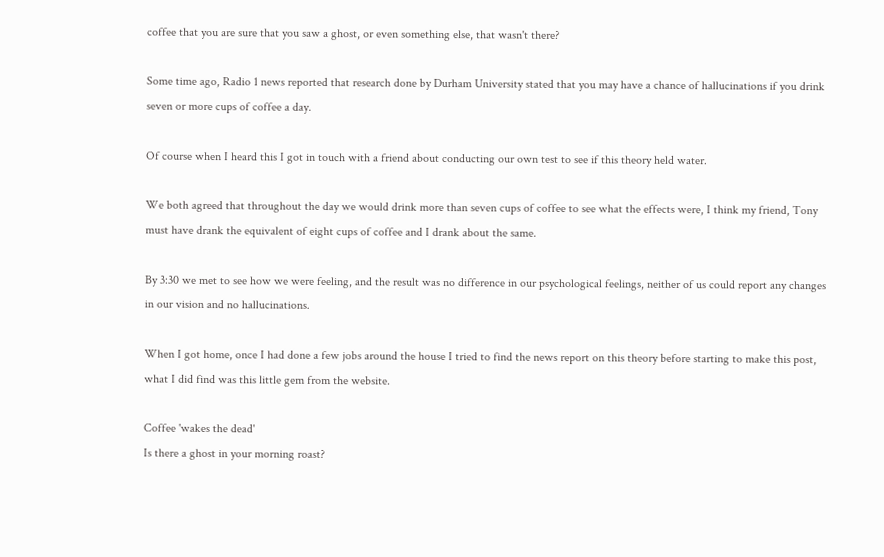coffee that you are sure that you saw a ghost, or even something else, that wasn't there?

Some time ago, Radio 1 news reported that research done by Durham University stated that you may have a chance of hallucinations if you drink seven or more cups of coffee a day.

Of course when I heard this I got in touch with a friend about conducting our own test to see if this theory held water.

We both agreed that throughout the day we would drink more than seven cups of coffee to see what the effects were, I think my friend, Tony must have drank the equivalent of eight cups of coffee and I drank about the same.

By 3:30 we met to see how we were feeling, and the result was no difference in our psychological feelings, neither of us could report any changes in our vision and no hallucinations.

When I got home, once I had done a few jobs around the house I tried to find the news report on this theory before starting to make this post, what I did find was this little gem from the website.

Coffee 'wakes the dead'
Is there a ghost in your morning roast?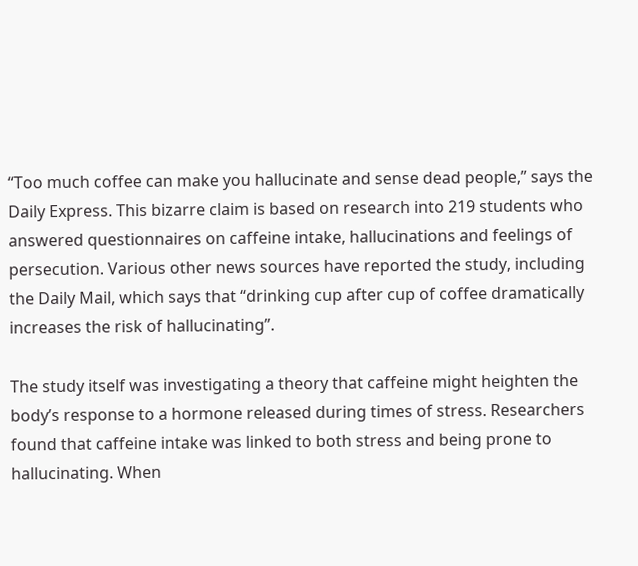“Too much coffee can make you hallucinate and sense dead people,” says the Daily Express. This bizarre claim is based on research into 219 students who answered questionnaires on caffeine intake, hallucinations and feelings of persecution. Various other news sources have reported the study, including the Daily Mail, which says that “drinking cup after cup of coffee dramatically increases the risk of hallucinating”.

The study itself was investigating a theory that caffeine might heighten the body’s response to a hormone released during times of stress. Researchers found that caffeine intake was linked to both stress and being prone to hallucinating. When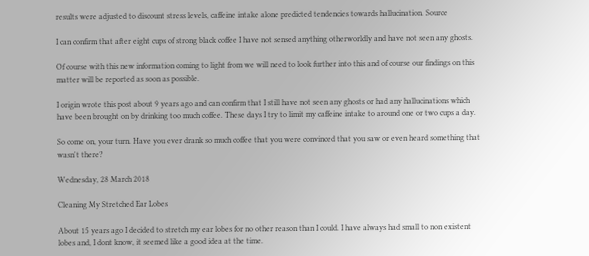results were adjusted to discount stress levels, caffeine intake alone predicted tendencies towards hallucination. Source

I can confirm that after eight cups of strong black coffee I have not sensed anything otherworldly and have not seen any ghosts.

Of course with this new information coming to light from we will need to look further into this and of course our findings on this matter will be reported as soon as possible.

I origin wrote this post about 9 years ago and can confirm that I still have not seen any ghosts or had any hallucinations which have been brought on by drinking too much coffee. These days I try to limit my caffeine intake to around one or two cups a day.

So come on, your turn. Have you ever drank so much coffee that you were convinced that you saw or even heard something that wasn't there?

Wednesday, 28 March 2018

Cleaning My Stretched Ear Lobes

About 15 years ago I decided to stretch my ear lobes for no other reason than I could. I have always had small to non existent lobes and, I dont know, it seemed like a good idea at the time.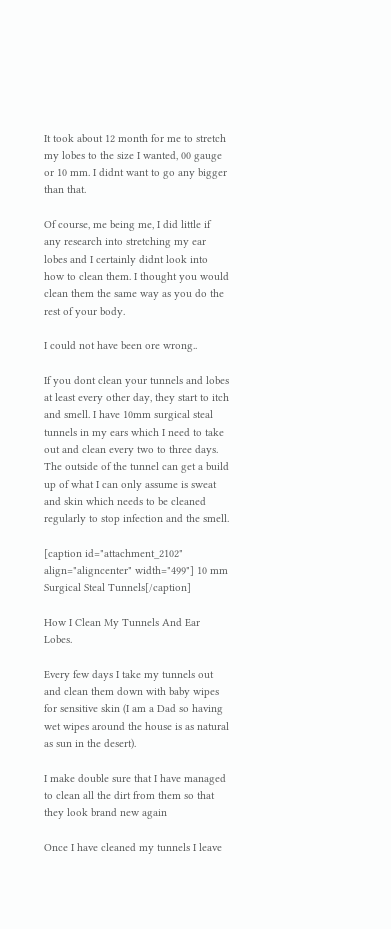It took about 12 month for me to stretch my lobes to the size I wanted, 00 gauge or 10 mm. I didnt want to go any bigger than that.

Of course, me being me, I did little if any research into stretching my ear lobes and I certainly didnt look into how to clean them. I thought you would clean them the same way as you do the rest of your body.

I could not have been ore wrong..

If you dont clean your tunnels and lobes at least every other day, they start to itch and smell. I have 10mm surgical steal tunnels in my ears which I need to take out and clean every two to three days. The outside of the tunnel can get a build up of what I can only assume is sweat and skin which needs to be cleaned regularly to stop infection and the smell.

[caption id="attachment_2102" align="aligncenter" width="499"] 10 mm Surgical Steal Tunnels[/caption]

How I Clean My Tunnels And Ear Lobes.

Every few days I take my tunnels out and clean them down with baby wipes for sensitive skin (I am a Dad so having wet wipes around the house is as natural as sun in the desert).

I make double sure that I have managed to clean all the dirt from them so that they look brand new again

Once I have cleaned my tunnels I leave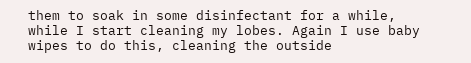them to soak in some disinfectant for a while, while I start cleaning my lobes. Again I use baby wipes to do this, cleaning the outside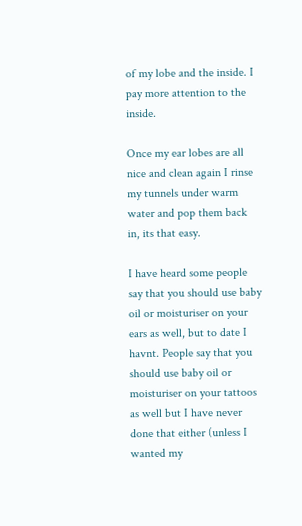of my lobe and the inside. I pay more attention to the inside.

Once my ear lobes are all nice and clean again I rinse my tunnels under warm water and pop them back in, its that easy.

I have heard some people say that you should use baby oil or moisturiser on your ears as well, but to date I havnt. People say that you should use baby oil or moisturiser on your tattoos as well but I have never done that either (unless I wanted my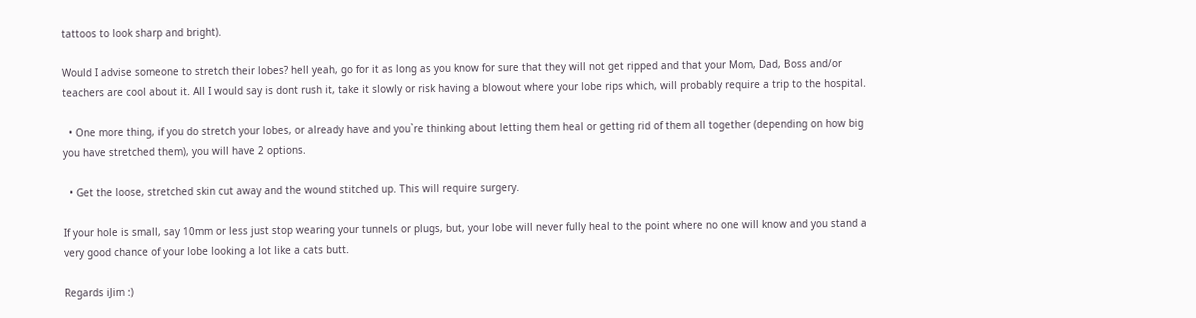tattoos to look sharp and bright).

Would I advise someone to stretch their lobes? hell yeah, go for it as long as you know for sure that they will not get ripped and that your Mom, Dad, Boss and/or teachers are cool about it. All I would say is dont rush it, take it slowly or risk having a blowout where your lobe rips which, will probably require a trip to the hospital.

  • One more thing, if you do stretch your lobes, or already have and you`re thinking about letting them heal or getting rid of them all together (depending on how big you have stretched them), you will have 2 options.

  • Get the loose, stretched skin cut away and the wound stitched up. This will require surgery.

If your hole is small, say 10mm or less just stop wearing your tunnels or plugs, but, your lobe will never fully heal to the point where no one will know and you stand a very good chance of your lobe looking a lot like a cats butt.

Regards iJim :)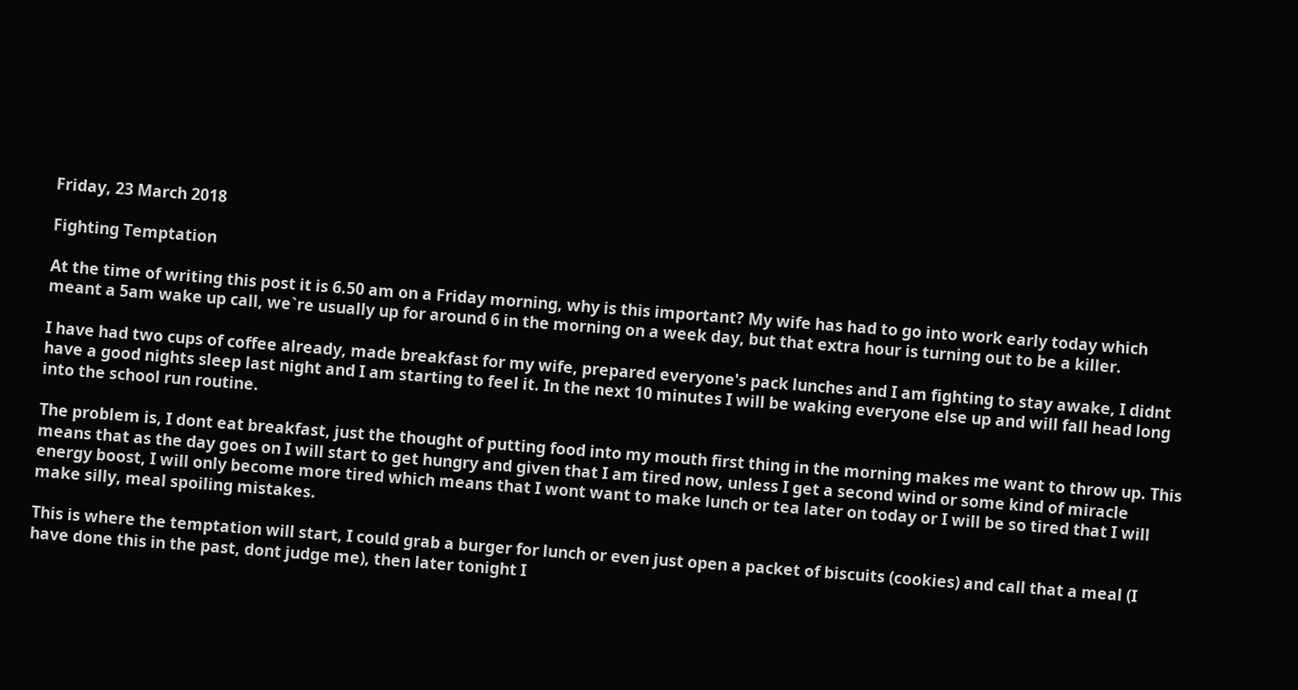Friday, 23 March 2018

Fighting Temptation

At the time of writing this post it is 6.50 am on a Friday morning, why is this important? My wife has had to go into work early today which meant a 5am wake up call, we`re usually up for around 6 in the morning on a week day, but that extra hour is turning out to be a killer.

I have had two cups of coffee already, made breakfast for my wife, prepared everyone's pack lunches and I am fighting to stay awake, I didnt have a good nights sleep last night and I am starting to feel it. In the next 10 minutes I will be waking everyone else up and will fall head long into the school run routine.

The problem is, I dont eat breakfast, just the thought of putting food into my mouth first thing in the morning makes me want to throw up. This means that as the day goes on I will start to get hungry and given that I am tired now, unless I get a second wind or some kind of miracle energy boost, I will only become more tired which means that I wont want to make lunch or tea later on today or I will be so tired that I will make silly, meal spoiling mistakes.

This is where the temptation will start, I could grab a burger for lunch or even just open a packet of biscuits (cookies) and call that a meal (I have done this in the past, dont judge me), then later tonight I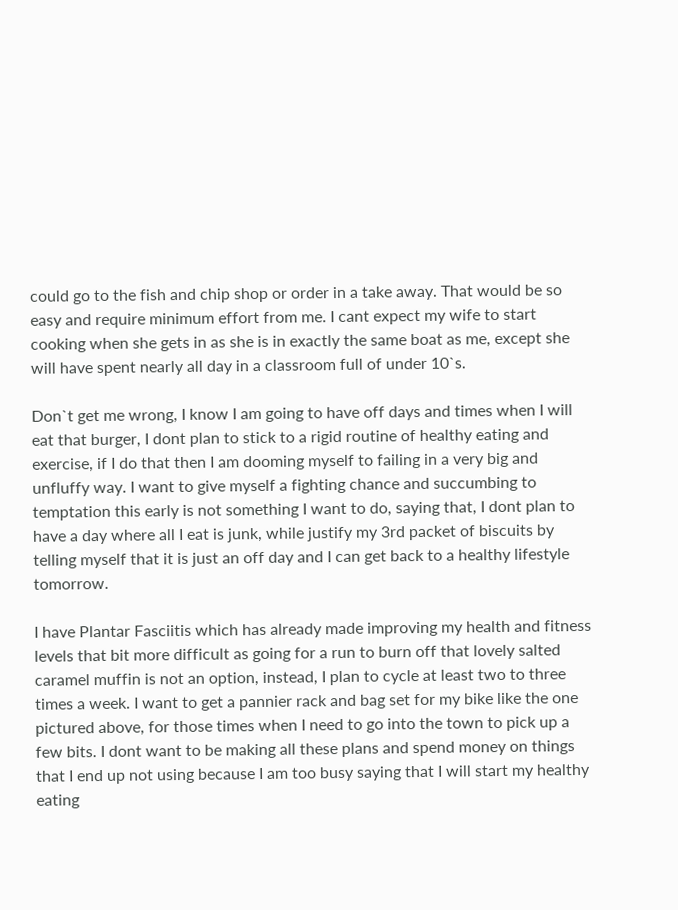could go to the fish and chip shop or order in a take away. That would be so easy and require minimum effort from me. I cant expect my wife to start cooking when she gets in as she is in exactly the same boat as me, except she will have spent nearly all day in a classroom full of under 10`s.

Don`t get me wrong, I know I am going to have off days and times when I will eat that burger, I dont plan to stick to a rigid routine of healthy eating and exercise, if I do that then I am dooming myself to failing in a very big and unfluffy way. I want to give myself a fighting chance and succumbing to temptation this early is not something I want to do, saying that, I dont plan to have a day where all I eat is junk, while justify my 3rd packet of biscuits by telling myself that it is just an off day and I can get back to a healthy lifestyle tomorrow.

I have Plantar Fasciitis which has already made improving my health and fitness levels that bit more difficult as going for a run to burn off that lovely salted caramel muffin is not an option, instead, I plan to cycle at least two to three times a week. I want to get a pannier rack and bag set for my bike like the one pictured above, for those times when I need to go into the town to pick up a few bits. I dont want to be making all these plans and spend money on things that I end up not using because I am too busy saying that I will start my healthy eating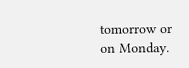tomorrow or on Monday.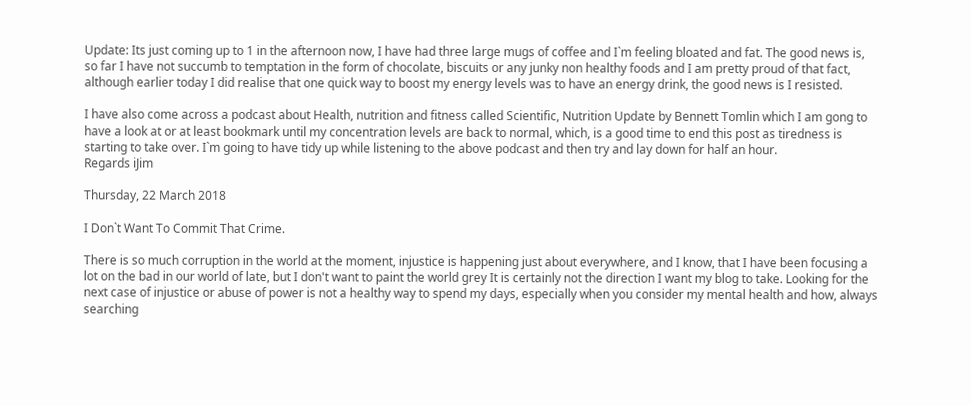Update: Its just coming up to 1 in the afternoon now, I have had three large mugs of coffee and I`m feeling bloated and fat. The good news is, so far I have not succumb to temptation in the form of chocolate, biscuits or any junky non healthy foods and I am pretty proud of that fact, although earlier today I did realise that one quick way to boost my energy levels was to have an energy drink, the good news is I resisted.

I have also come across a podcast about Health, nutrition and fitness called Scientific, Nutrition Update by Bennett Tomlin which I am gong to have a look at or at least bookmark until my concentration levels are back to normal, which, is a good time to end this post as tiredness is starting to take over. I`m going to have tidy up while listening to the above podcast and then try and lay down for half an hour.
Regards iJim

Thursday, 22 March 2018

I Don`t Want To Commit That Crime.

There is so much corruption in the world at the moment, injustice is happening just about everywhere, and I know, that I have been focusing a lot on the bad in our world of late, but I don't want to paint the world grey It is certainly not the direction I want my blog to take. Looking for the next case of injustice or abuse of power is not a healthy way to spend my days, especially when you consider my mental health and how, always searching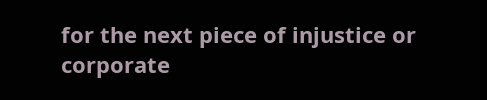for the next piece of injustice or corporate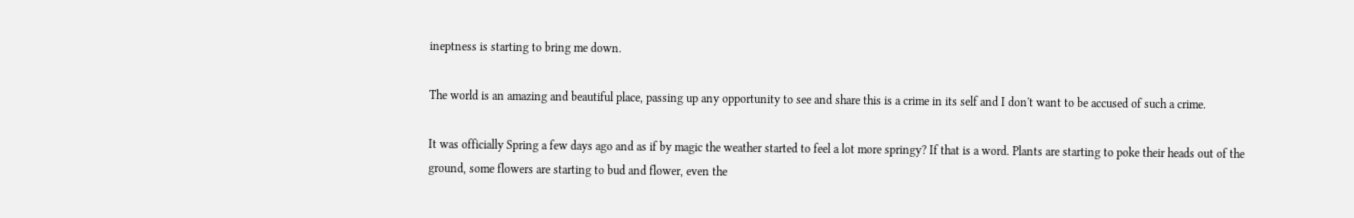ineptness is starting to bring me down.

The world is an amazing and beautiful place, passing up any opportunity to see and share this is a crime in its self and I don't want to be accused of such a crime.

It was officially Spring a few days ago and as if by magic the weather started to feel a lot more springy? If that is a word. Plants are starting to poke their heads out of the ground, some flowers are starting to bud and flower, even the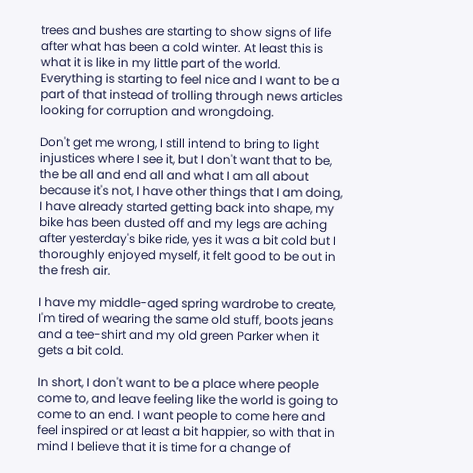trees and bushes are starting to show signs of life after what has been a cold winter. At least this is what it is like in my little part of the world. Everything is starting to feel nice and I want to be a part of that instead of trolling through news articles looking for corruption and wrongdoing.

Don't get me wrong, I still intend to bring to light injustices where I see it, but I don't want that to be, the be all and end all and what I am all about because it's not, I have other things that I am doing, I have already started getting back into shape, my bike has been dusted off and my legs are aching after yesterday's bike ride, yes it was a bit cold but I thoroughly enjoyed myself, it felt good to be out in the fresh air.

I have my middle-aged spring wardrobe to create, I'm tired of wearing the same old stuff, boots jeans and a tee-shirt and my old green Parker when it gets a bit cold.

In short, I don't want to be a place where people come to, and leave feeling like the world is going to come to an end. I want people to come here and feel inspired or at least a bit happier, so with that in mind I believe that it is time for a change of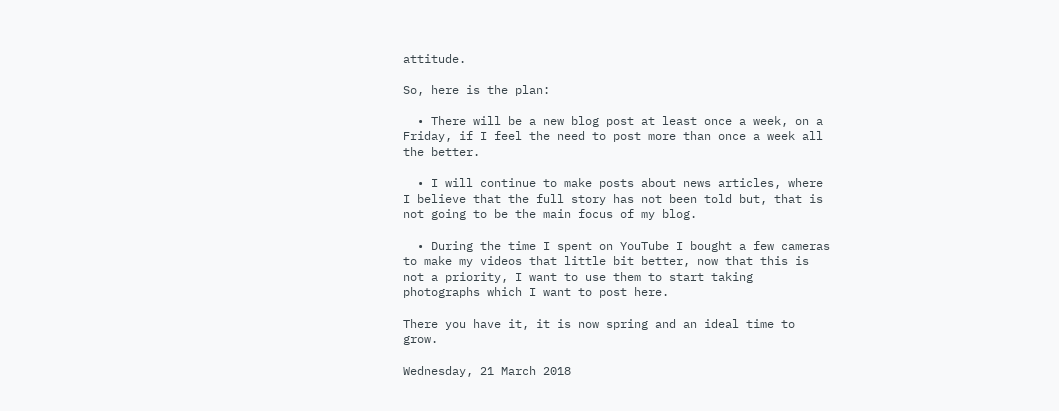attitude.

So, here is the plan:

  • There will be a new blog post at least once a week, on a Friday, if I feel the need to post more than once a week all the better.

  • I will continue to make posts about news articles, where I believe that the full story has not been told but, that is not going to be the main focus of my blog.

  • During the time I spent on YouTube I bought a few cameras to make my videos that little bit better, now that this is not a priority, I want to use them to start taking photographs which I want to post here.

There you have it, it is now spring and an ideal time to grow.

Wednesday, 21 March 2018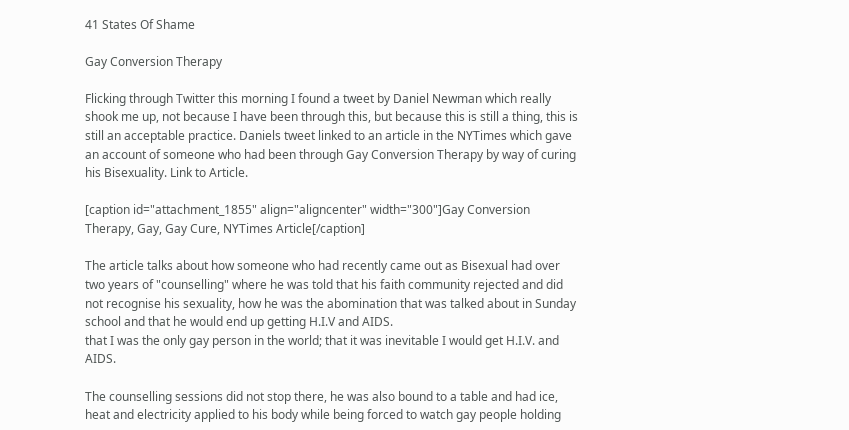41 States Of Shame

Gay Conversion Therapy

Flicking through Twitter this morning I found a tweet by Daniel Newman which really shook me up, not because I have been through this, but because this is still a thing, this is still an acceptable practice. Daniels tweet linked to an article in the NYTimes which gave an account of someone who had been through Gay Conversion Therapy by way of curing his Bisexuality. Link to Article.

[caption id="attachment_1855" align="aligncenter" width="300"]Gay Conversion Therapy, Gay, Gay Cure, NYTimes Article[/caption]

The article talks about how someone who had recently came out as Bisexual had over two years of "counselling" where he was told that his faith community rejected and did not recognise his sexuality, how he was the abomination that was talked about in Sunday school and that he would end up getting H.I.V and AIDS.
that I was the only gay person in the world; that it was inevitable I would get H.I.V. and AIDS.

The counselling sessions did not stop there, he was also bound to a table and had ice, heat and electricity applied to his body while being forced to watch gay people holding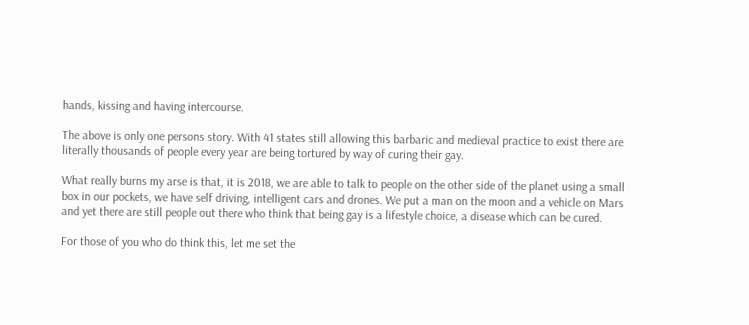hands, kissing and having intercourse.

The above is only one persons story. With 41 states still allowing this barbaric and medieval practice to exist there are literally thousands of people every year are being tortured by way of curing their gay.

What really burns my arse is that, it is 2018, we are able to talk to people on the other side of the planet using a small box in our pockets, we have self driving, intelligent cars and drones. We put a man on the moon and a vehicle on Mars and yet there are still people out there who think that being gay is a lifestyle choice, a disease which can be cured.

For those of you who do think this, let me set the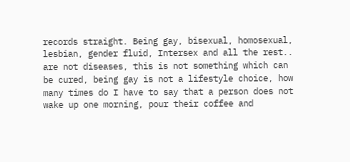records straight. Being gay, bisexual, homosexual, lesbian, gender fluid, Intersex and all the rest.. are not diseases, this is not something which can be cured, being gay is not a lifestyle choice, how many times do I have to say that a person does not wake up one morning, pour their coffee and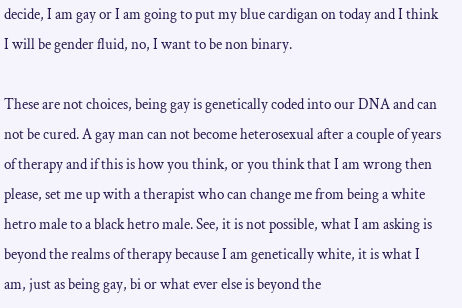decide, I am gay or I am going to put my blue cardigan on today and I think I will be gender fluid, no, I want to be non binary.

These are not choices, being gay is genetically coded into our DNA and can not be cured. A gay man can not become heterosexual after a couple of years of therapy and if this is how you think, or you think that I am wrong then please, set me up with a therapist who can change me from being a white hetro male to a black hetro male. See, it is not possible, what I am asking is beyond the realms of therapy because I am genetically white, it is what I am, just as being gay, bi or what ever else is beyond the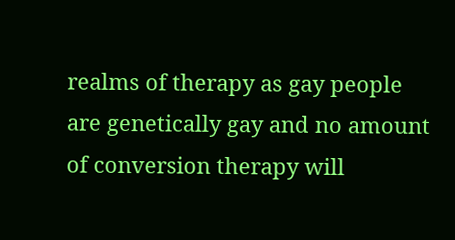realms of therapy as gay people are genetically gay and no amount of conversion therapy will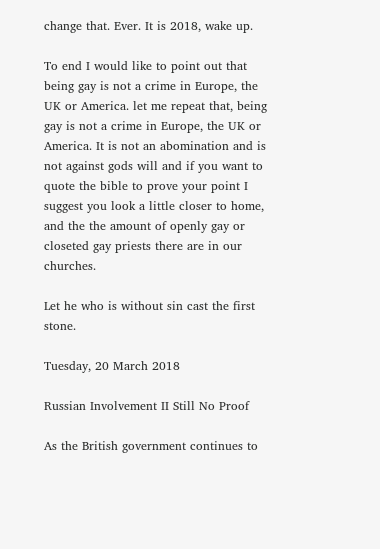change that. Ever. It is 2018, wake up.

To end I would like to point out that being gay is not a crime in Europe, the UK or America. let me repeat that, being gay is not a crime in Europe, the UK or America. It is not an abomination and is not against gods will and if you want to quote the bible to prove your point I suggest you look a little closer to home, and the the amount of openly gay or closeted gay priests there are in our churches.

Let he who is without sin cast the first stone.

Tuesday, 20 March 2018

Russian Involvement II Still No Proof

As the British government continues to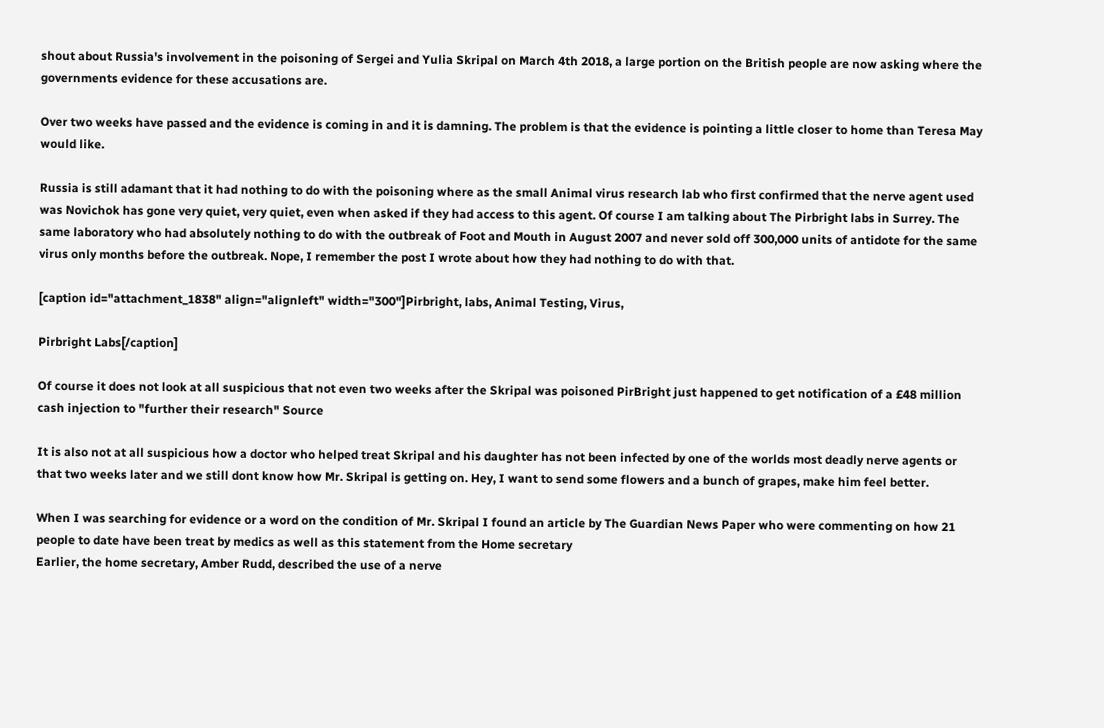shout about Russia's involvement in the poisoning of Sergei and Yulia Skripal on March 4th 2018, a large portion on the British people are now asking where the governments evidence for these accusations are.

Over two weeks have passed and the evidence is coming in and it is damning. The problem is that the evidence is pointing a little closer to home than Teresa May would like.

Russia is still adamant that it had nothing to do with the poisoning where as the small Animal virus research lab who first confirmed that the nerve agent used was Novichok has gone very quiet, very quiet, even when asked if they had access to this agent. Of course I am talking about The Pirbright labs in Surrey. The same laboratory who had absolutely nothing to do with the outbreak of Foot and Mouth in August 2007 and never sold off 300,000 units of antidote for the same virus only months before the outbreak. Nope, I remember the post I wrote about how they had nothing to do with that.

[caption id="attachment_1838" align="alignleft" width="300"]Pirbright, labs, Animal Testing, Virus,

Pirbright Labs[/caption]

Of course it does not look at all suspicious that not even two weeks after the Skripal was poisoned PirBright just happened to get notification of a £48 million cash injection to "further their research" Source

It is also not at all suspicious how a doctor who helped treat Skripal and his daughter has not been infected by one of the worlds most deadly nerve agents or that two weeks later and we still dont know how Mr. Skripal is getting on. Hey, I want to send some flowers and a bunch of grapes, make him feel better.

When I was searching for evidence or a word on the condition of Mr. Skripal I found an article by The Guardian News Paper who were commenting on how 21 people to date have been treat by medics as well as this statement from the Home secretary
Earlier, the home secretary, Amber Rudd, described the use of a nerve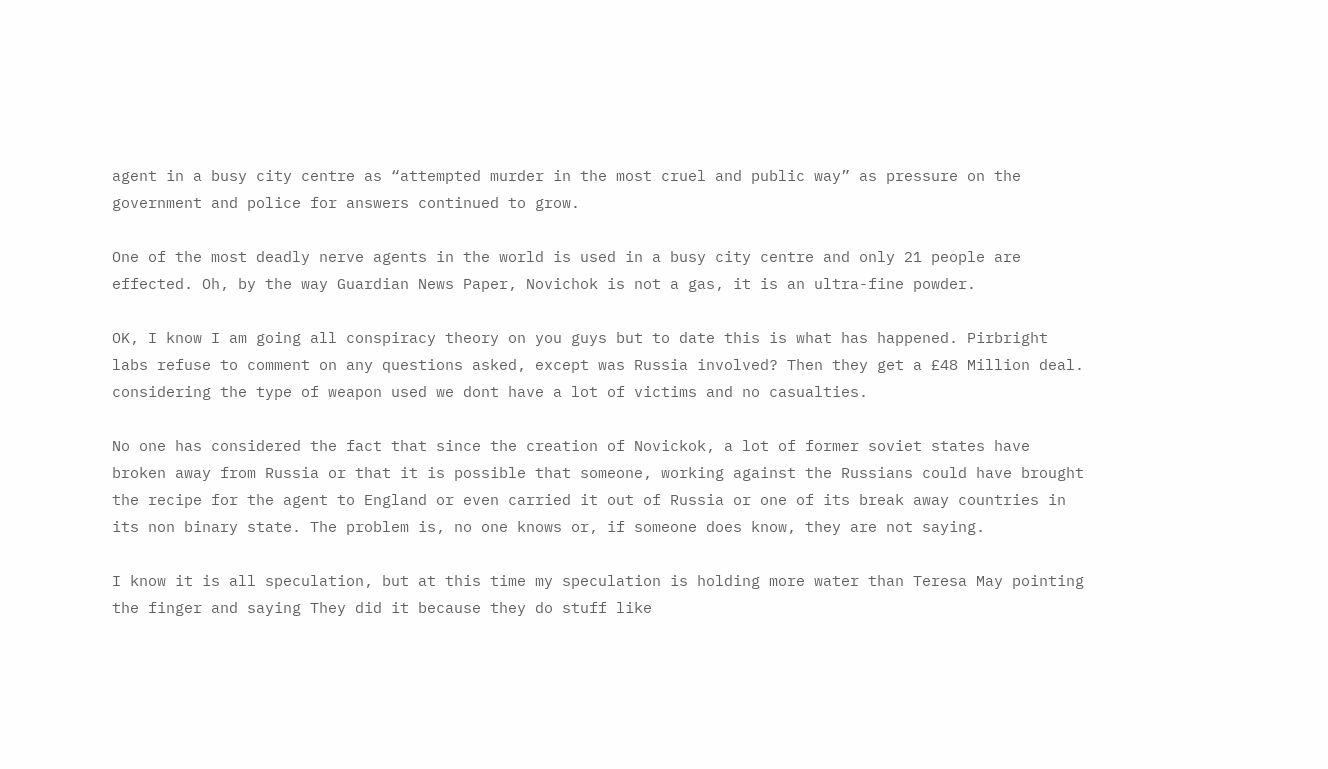agent in a busy city centre as “attempted murder in the most cruel and public way” as pressure on the government and police for answers continued to grow.

One of the most deadly nerve agents in the world is used in a busy city centre and only 21 people are effected. Oh, by the way Guardian News Paper, Novichok is not a gas, it is an ultra-fine powder.

OK, I know I am going all conspiracy theory on you guys but to date this is what has happened. Pirbright labs refuse to comment on any questions asked, except was Russia involved? Then they get a £48 Million deal. considering the type of weapon used we dont have a lot of victims and no casualties.

No one has considered the fact that since the creation of Novickok, a lot of former soviet states have broken away from Russia or that it is possible that someone, working against the Russians could have brought the recipe for the agent to England or even carried it out of Russia or one of its break away countries in its non binary state. The problem is, no one knows or, if someone does know, they are not saying.

I know it is all speculation, but at this time my speculation is holding more water than Teresa May pointing the finger and saying They did it because they do stuff like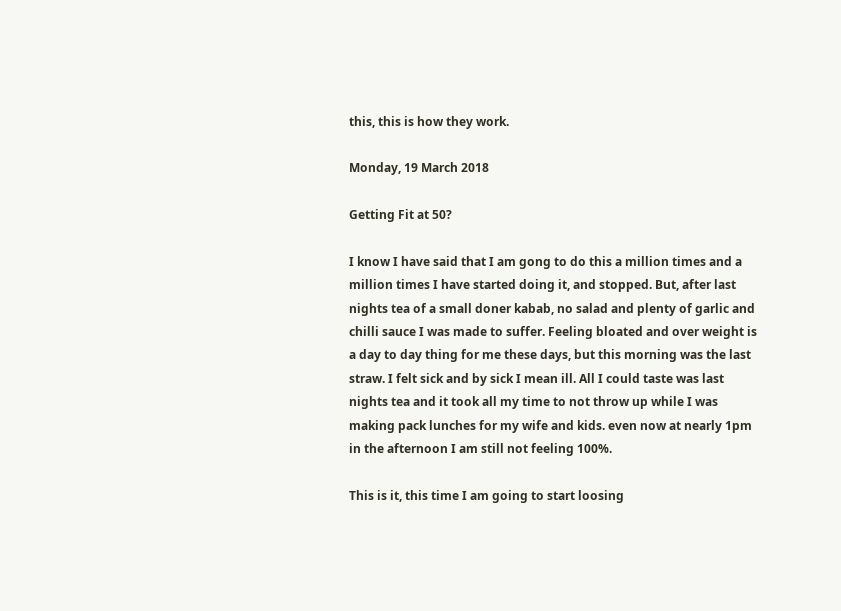this, this is how they work.

Monday, 19 March 2018

Getting Fit at 50?

I know I have said that I am gong to do this a million times and a million times I have started doing it, and stopped. But, after last nights tea of a small doner kabab, no salad and plenty of garlic and chilli sauce I was made to suffer. Feeling bloated and over weight is a day to day thing for me these days, but this morning was the last straw. I felt sick and by sick I mean ill. All I could taste was last nights tea and it took all my time to not throw up while I was making pack lunches for my wife and kids. even now at nearly 1pm in the afternoon I am still not feeling 100%.

This is it, this time I am going to start loosing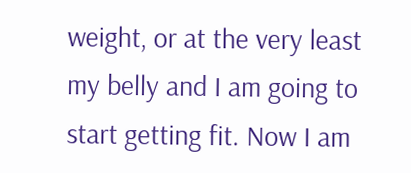weight, or at the very least my belly and I am going to start getting fit. Now I am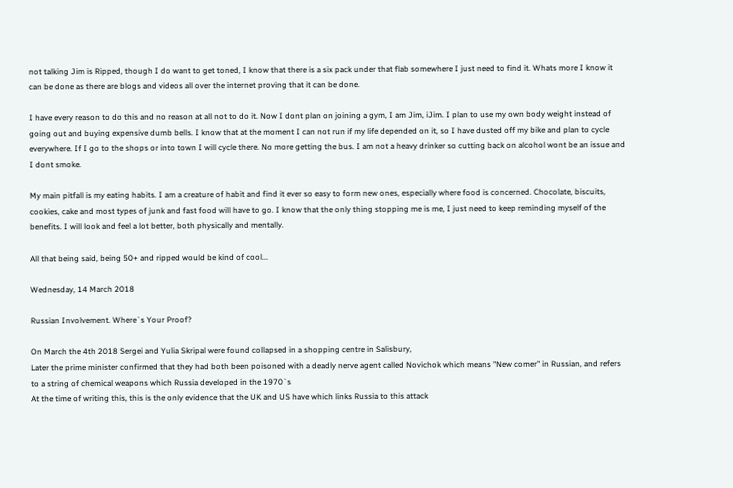not talking Jim is Ripped, though I do want to get toned, I know that there is a six pack under that flab somewhere I just need to find it. Whats more I know it can be done as there are blogs and videos all over the internet proving that it can be done.

I have every reason to do this and no reason at all not to do it. Now I dont plan on joining a gym, I am Jim, iJim. I plan to use my own body weight instead of going out and buying expensive dumb bells. I know that at the moment I can not run if my life depended on it, so I have dusted off my bike and plan to cycle everywhere. If I go to the shops or into town I will cycle there. No more getting the bus. I am not a heavy drinker so cutting back on alcohol wont be an issue and I dont smoke.

My main pitfall is my eating habits. I am a creature of habit and find it ever so easy to form new ones, especially where food is concerned. Chocolate, biscuits, cookies, cake and most types of junk and fast food will have to go. I know that the only thing stopping me is me, I just need to keep reminding myself of the benefits. I will look and feel a lot better, both physically and mentally.

All that being said, being 50+ and ripped would be kind of cool...

Wednesday, 14 March 2018

Russian Involvement. Where`s Your Proof?

On March the 4th 2018 Sergei and Yulia Skripal were found collapsed in a shopping centre in Salisbury,
Later the prime minister confirmed that they had both been poisoned with a deadly nerve agent called Novichok which means "New comer" in Russian, and refers to a string of chemical weapons which Russia developed in the 1970`s
At the time of writing this, this is the only evidence that the UK and US have which links Russia to this attack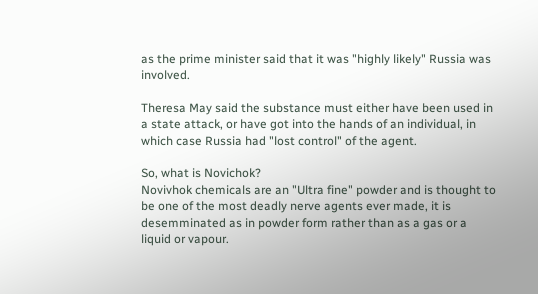as the prime minister said that it was "highly likely" Russia was involved.

Theresa May said the substance must either have been used in a state attack, or have got into the hands of an individual, in which case Russia had "lost control" of the agent.

So, what is Novichok?
Novivhok chemicals are an "Ultra fine" powder and is thought to be one of the most deadly nerve agents ever made, it is desemminated as in powder form rather than as a gas or a liquid or vapour.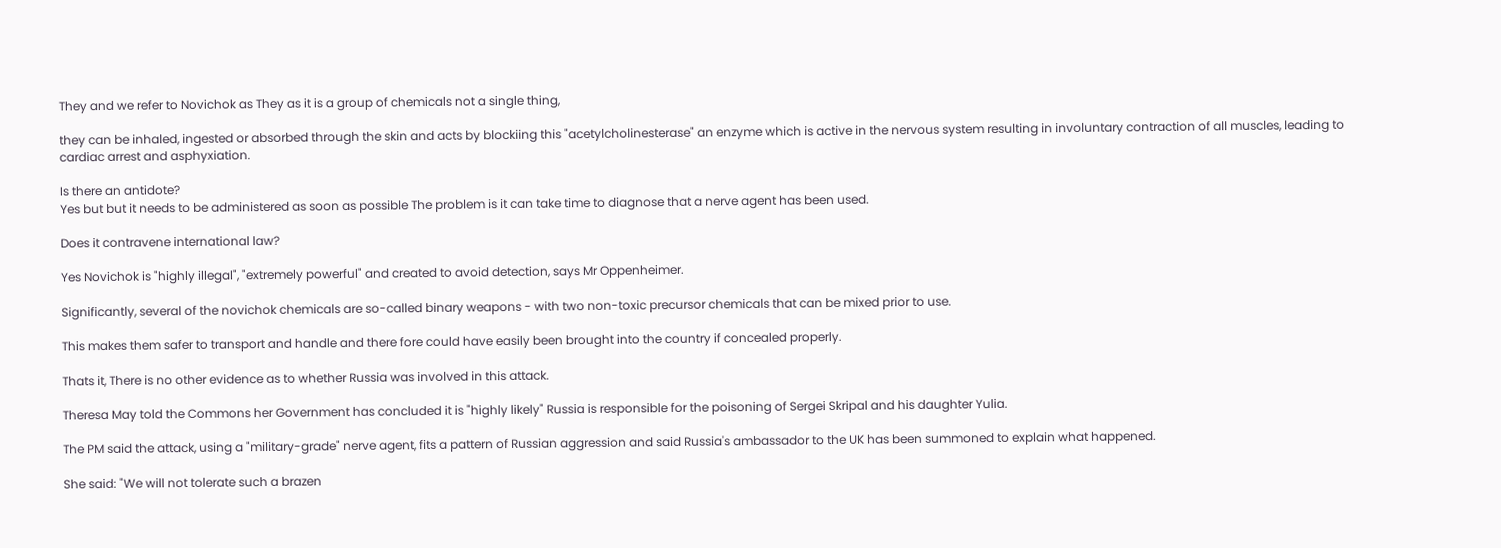They and we refer to Novichok as They as it is a group of chemicals not a single thing,

they can be inhaled, ingested or absorbed through the skin and acts by blockiing this "acetylcholinesterase" an enzyme which is active in the nervous system resulting in involuntary contraction of all muscles, leading to cardiac arrest and asphyxiation.

Is there an antidote?
Yes but but it needs to be administered as soon as possible The problem is it can take time to diagnose that a nerve agent has been used.

Does it contravene international law?

Yes Novichok is "highly illegal", "extremely powerful" and created to avoid detection, says Mr Oppenheimer.

Significantly, several of the novichok chemicals are so-called binary weapons - with two non-toxic precursor chemicals that can be mixed prior to use.

This makes them safer to transport and handle and there fore could have easily been brought into the country if concealed properly.

Thats it, There is no other evidence as to whether Russia was involved in this attack.

Theresa May told the Commons her Government has concluded it is "highly likely" Russia is responsible for the poisoning of Sergei Skripal and his daughter Yulia.

The PM said the attack, using a "military-grade" nerve agent, fits a pattern of Russian aggression and said Russia's ambassador to the UK has been summoned to explain what happened.

She said: "We will not tolerate such a brazen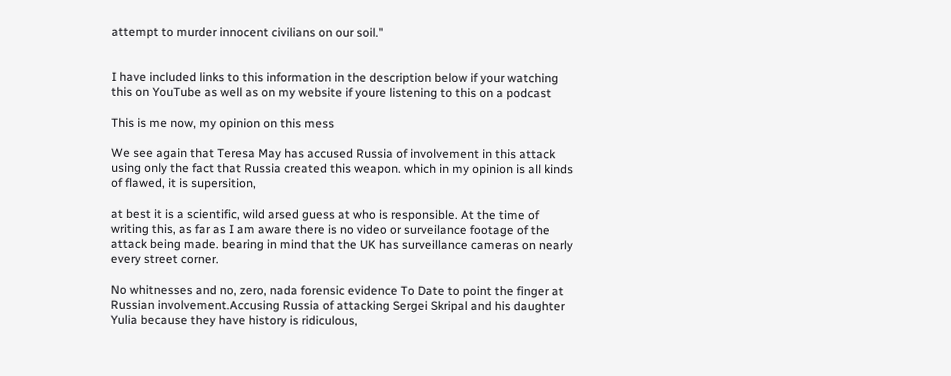attempt to murder innocent civilians on our soil."


I have included links to this information in the description below if your watching this on YouTube as well as on my website if youre listening to this on a podcast

This is me now, my opinion on this mess

We see again that Teresa May has accused Russia of involvement in this attack using only the fact that Russia created this weapon. which in my opinion is all kinds of flawed, it is supersition,

at best it is a scientific, wild arsed guess at who is responsible. At the time of writing this, as far as I am aware there is no video or surveilance footage of the attack being made. bearing in mind that the UK has surveillance cameras on nearly every street corner.

No whitnesses and no, zero, nada forensic evidence To Date to point the finger at Russian involvement.Accusing Russia of attacking Sergei Skripal and his daughter Yulia because they have history is ridiculous,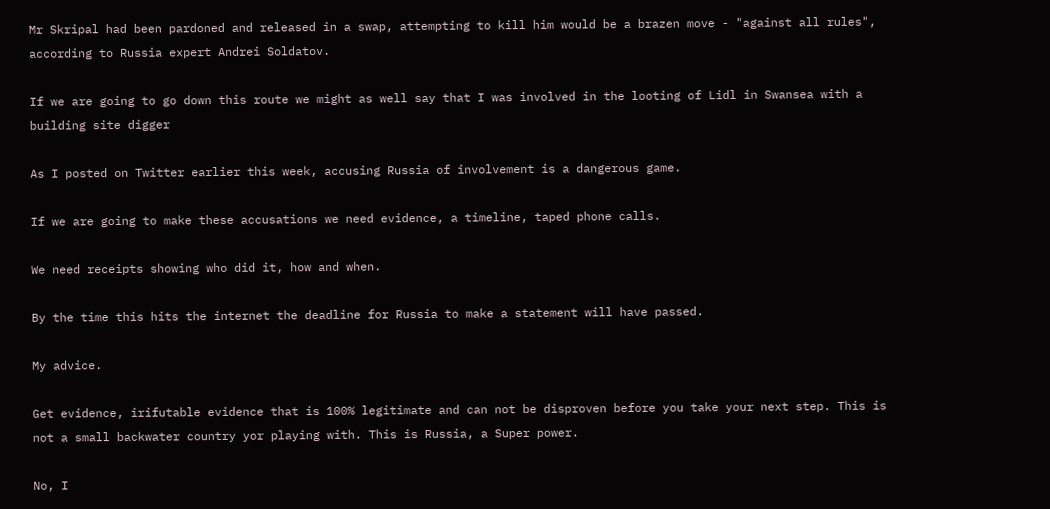Mr Skripal had been pardoned and released in a swap, attempting to kill him would be a brazen move - "against all rules", according to Russia expert Andrei Soldatov.

If we are going to go down this route we might as well say that I was involved in the looting of Lidl in Swansea with a building site digger

As I posted on Twitter earlier this week, accusing Russia of involvement is a dangerous game.

If we are going to make these accusations we need evidence, a timeline, taped phone calls.

We need receipts showing who did it, how and when.

By the time this hits the internet the deadline for Russia to make a statement will have passed.

My advice.

Get evidence, irifutable evidence that is 100% legitimate and can not be disproven before you take your next step. This is not a small backwater country yor playing with. This is Russia, a Super power.

No, I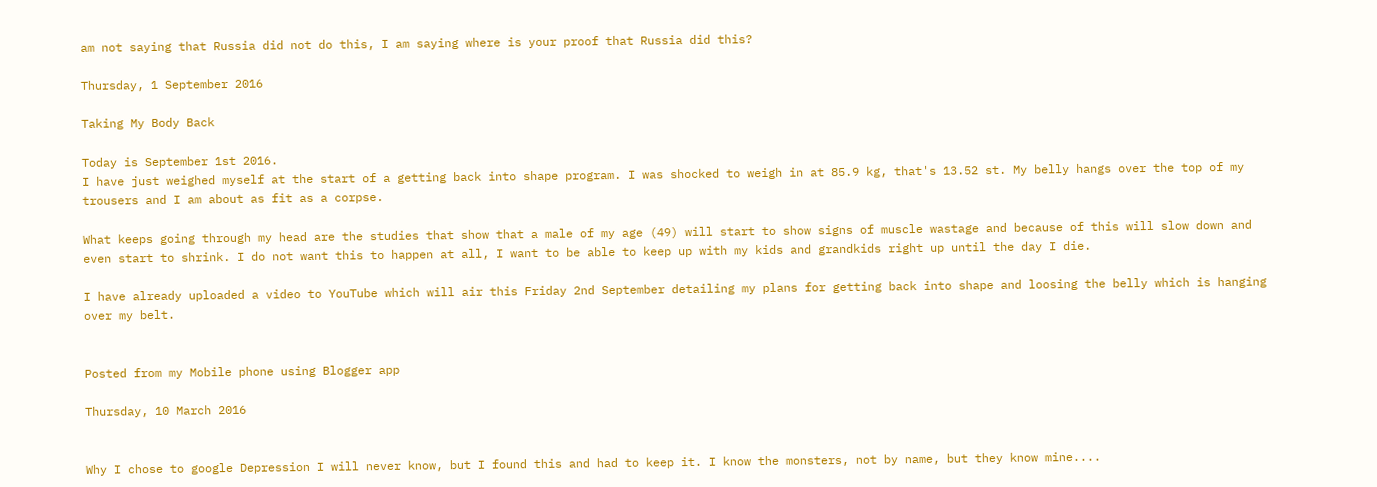am not saying that Russia did not do this, I am saying where is your proof that Russia did this?

Thursday, 1 September 2016

Taking My Body Back

Today is September 1st 2016.
I have just weighed myself at the start of a getting back into shape program. I was shocked to weigh in at 85.9 kg, that's 13.52 st. My belly hangs over the top of my trousers and I am about as fit as a corpse.

What keeps going through my head are the studies that show that a male of my age (49) will start to show signs of muscle wastage and because of this will slow down and even start to shrink. I do not want this to happen at all, I want to be able to keep up with my kids and grandkids right up until the day I die.

I have already uploaded a video to YouTube which will air this Friday 2nd September detailing my plans for getting back into shape and loosing the belly which is hanging over my belt.


Posted from my Mobile phone using Blogger app

Thursday, 10 March 2016


Why I chose to google Depression I will never know, but I found this and had to keep it. I know the monsters, not by name, but they know mine....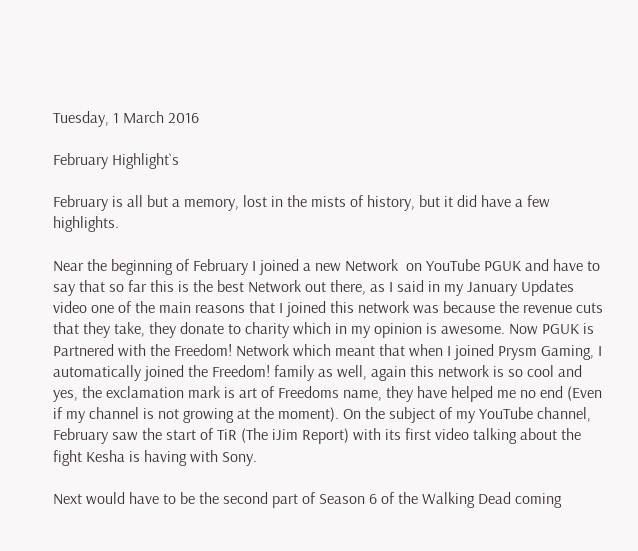Tuesday, 1 March 2016

February Highlight`s

February is all but a memory, lost in the mists of history, but it did have a few highlights.

Near the beginning of February I joined a new Network  on YouTube PGUK and have to say that so far this is the best Network out there, as I said in my January Updates video one of the main reasons that I joined this network was because the revenue cuts that they take, they donate to charity which in my opinion is awesome. Now PGUK is Partnered with the Freedom! Network which meant that when I joined Prysm Gaming, I automatically joined the Freedom! family as well, again this network is so cool and yes, the exclamation mark is art of Freedoms name, they have helped me no end (Even if my channel is not growing at the moment). On the subject of my YouTube channel, February saw the start of TiR (The iJim Report) with its first video talking about the fight Kesha is having with Sony.

Next would have to be the second part of Season 6 of the Walking Dead coming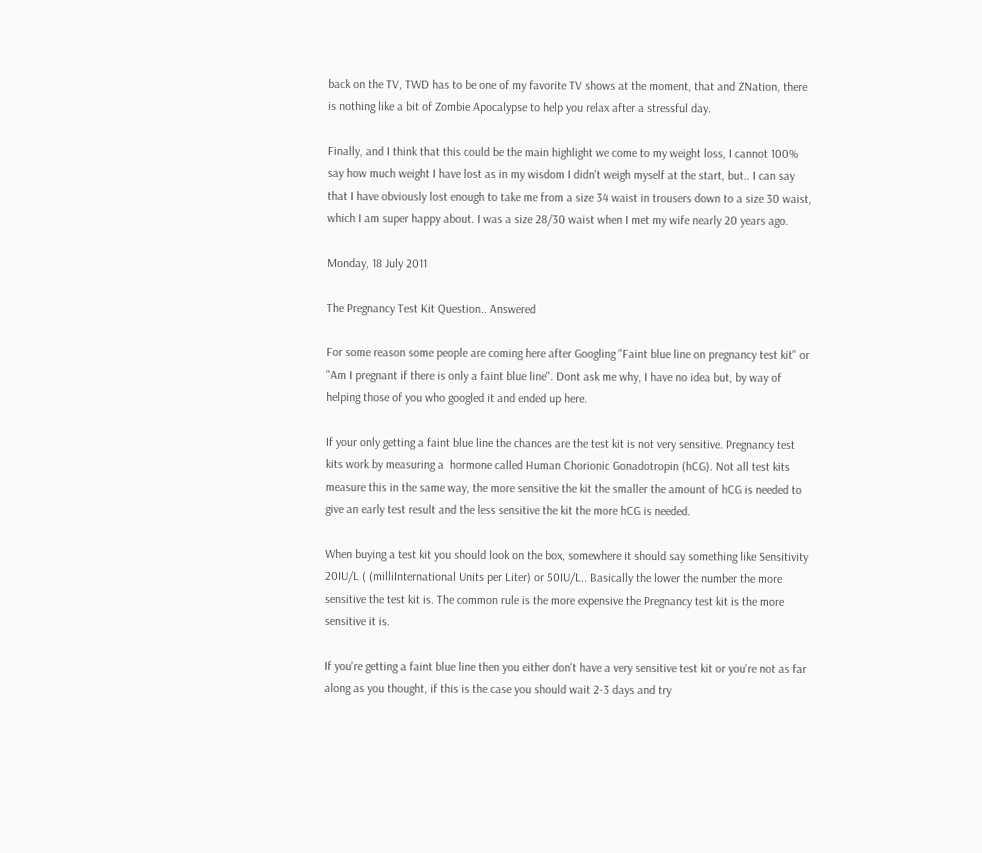back on the TV, TWD has to be one of my favorite TV shows at the moment, that and ZNation, there is nothing like a bit of Zombie Apocalypse to help you relax after a stressful day.

Finally, and I think that this could be the main highlight we come to my weight loss, I cannot 100% say how much weight I have lost as in my wisdom I didn't weigh myself at the start, but.. I can say that I have obviously lost enough to take me from a size 34 waist in trousers down to a size 30 waist, which I am super happy about. I was a size 28/30 waist when I met my wife nearly 20 years ago.

Monday, 18 July 2011

The Pregnancy Test Kit Question.. Answered

For some reason some people are coming here after Googling "Faint blue line on pregnancy test kit" or "Am I pregnant if there is only a faint blue line". Dont ask me why, I have no idea but, by way of helping those of you who googled it and ended up here.

If your only getting a faint blue line the chances are the test kit is not very sensitive. Pregnancy test kits work by measuring a  hormone called Human Chorionic Gonadotropin (hCG). Not all test kits measure this in the same way, the more sensitive the kit the smaller the amount of hCG is needed to give an early test result and the less sensitive the kit the more hCG is needed.

When buying a test kit you should look on the box, somewhere it should say something like Sensitivity 20IU/L ( (milliInternational Units per Liter) or 50IU/L.. Basically the lower the number the more sensitive the test kit is. The common rule is the more expensive the Pregnancy test kit is the more sensitive it is.

If you're getting a faint blue line then you either don't have a very sensitive test kit or you're not as far along as you thought, if this is the case you should wait 2-3 days and try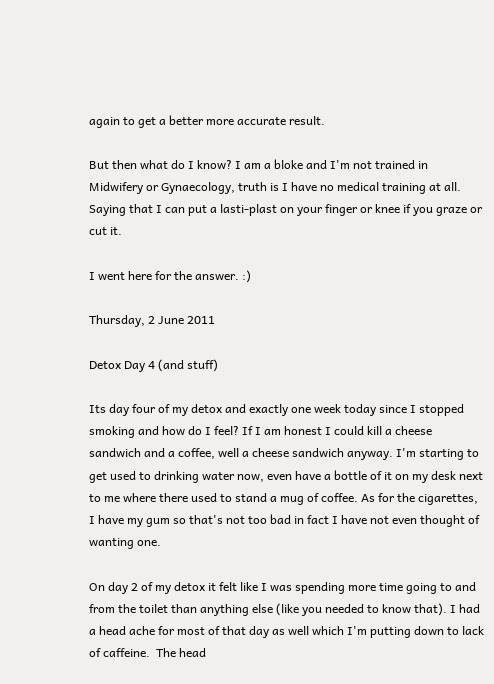again to get a better more accurate result.

But then what do I know? I am a bloke and I'm not trained in Midwifery or Gynaecology, truth is I have no medical training at all. Saying that I can put a lasti-plast on your finger or knee if you graze or cut it.

I went here for the answer. :)

Thursday, 2 June 2011

Detox Day 4 (and stuff)

Its day four of my detox and exactly one week today since I stopped smoking and how do I feel? If I am honest I could kill a cheese sandwich and a coffee, well a cheese sandwich anyway. I'm starting to get used to drinking water now, even have a bottle of it on my desk next to me where there used to stand a mug of coffee. As for the cigarettes, I have my gum so that's not too bad in fact I have not even thought of wanting one.

On day 2 of my detox it felt like I was spending more time going to and from the toilet than anything else (like you needed to know that). I had a head ache for most of that day as well which I'm putting down to lack of caffeine.  The head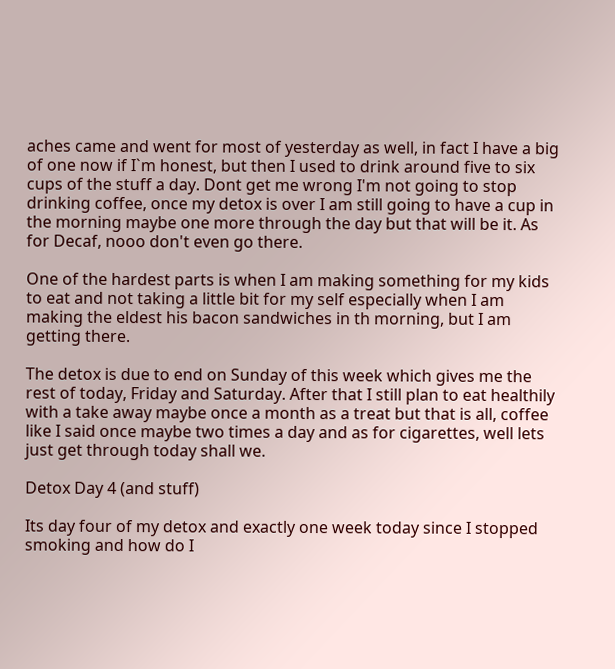aches came and went for most of yesterday as well, in fact I have a big of one now if I`m honest, but then I used to drink around five to six cups of the stuff a day. Dont get me wrong I'm not going to stop drinking coffee, once my detox is over I am still going to have a cup in the morning maybe one more through the day but that will be it. As for Decaf, nooo don't even go there.

One of the hardest parts is when I am making something for my kids to eat and not taking a little bit for my self especially when I am making the eldest his bacon sandwiches in th morning, but I am getting there.

The detox is due to end on Sunday of this week which gives me the rest of today, Friday and Saturday. After that I still plan to eat healthily with a take away maybe once a month as a treat but that is all, coffee like I said once maybe two times a day and as for cigarettes, well lets just get through today shall we.

Detox Day 4 (and stuff)

Its day four of my detox and exactly one week today since I stopped smoking and how do I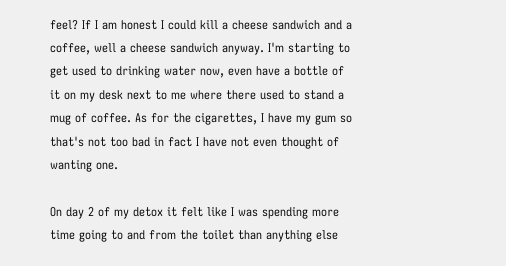feel? If I am honest I could kill a cheese sandwich and a coffee, well a cheese sandwich anyway. I'm starting to get used to drinking water now, even have a bottle of it on my desk next to me where there used to stand a mug of coffee. As for the cigarettes, I have my gum so that's not too bad in fact I have not even thought of wanting one.

On day 2 of my detox it felt like I was spending more time going to and from the toilet than anything else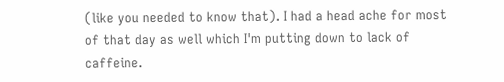(like you needed to know that). I had a head ache for most of that day as well which I'm putting down to lack of caffeine.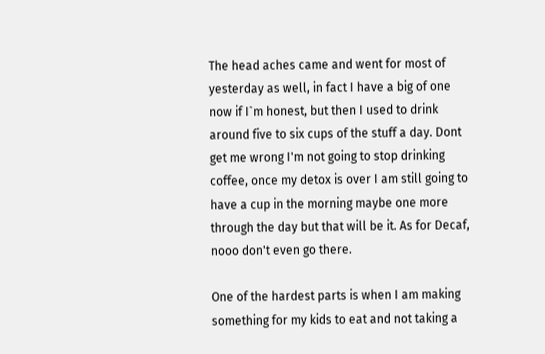The head aches came and went for most of yesterday as well, in fact I have a big of one now if I`m honest, but then I used to drink around five to six cups of the stuff a day. Dont get me wrong I'm not going to stop drinking coffee, once my detox is over I am still going to have a cup in the morning maybe one more through the day but that will be it. As for Decaf, nooo don't even go there.

One of the hardest parts is when I am making something for my kids to eat and not taking a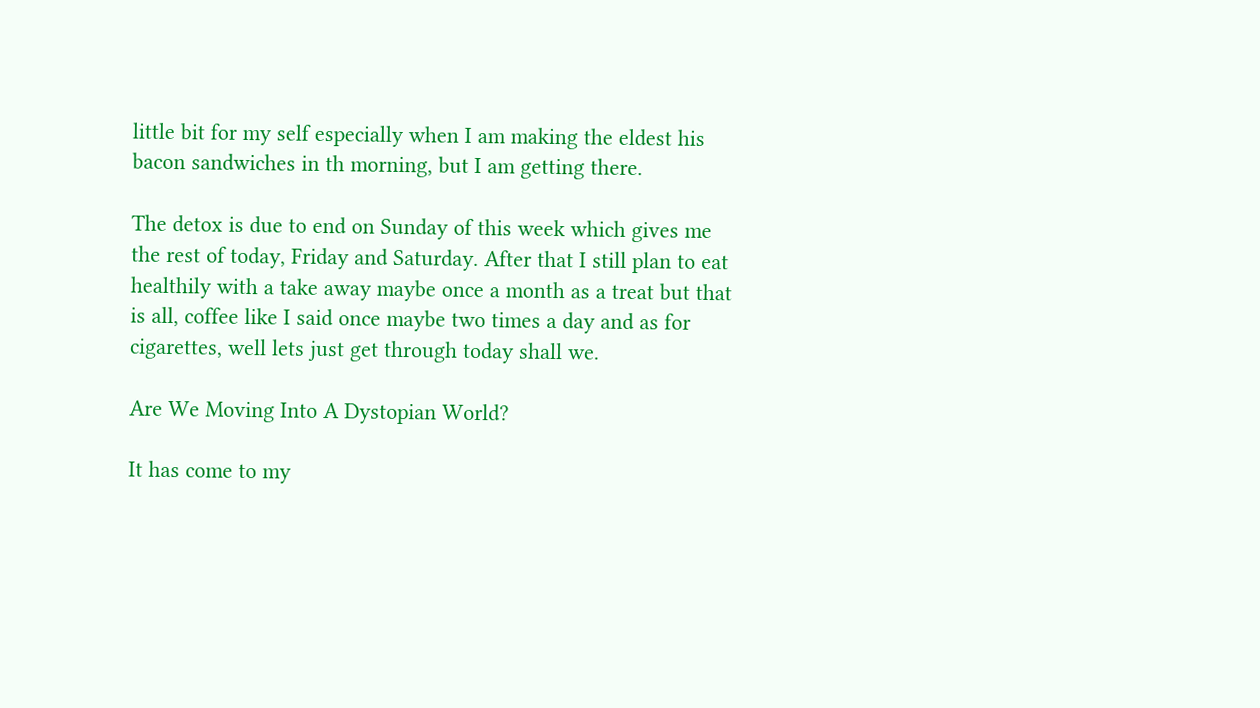little bit for my self especially when I am making the eldest his bacon sandwiches in th morning, but I am getting there.

The detox is due to end on Sunday of this week which gives me the rest of today, Friday and Saturday. After that I still plan to eat healthily with a take away maybe once a month as a treat but that is all, coffee like I said once maybe two times a day and as for cigarettes, well lets just get through today shall we.

Are We Moving Into A Dystopian World?

It has come to my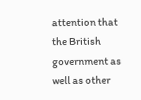attention that the British government as well as other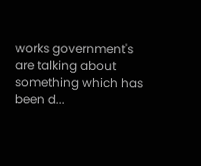works government's are talking about something which has been d...